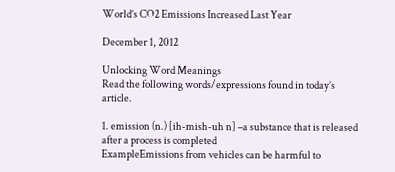World’s CO2 Emissions Increased Last Year

December 1, 2012

Unlocking Word Meanings
Read the following words/expressions found in today’s article.

1. emission (n.) [ih-mish-uh n] –a substance that is released after a process is completed
ExampleEmissions from vehicles can be harmful to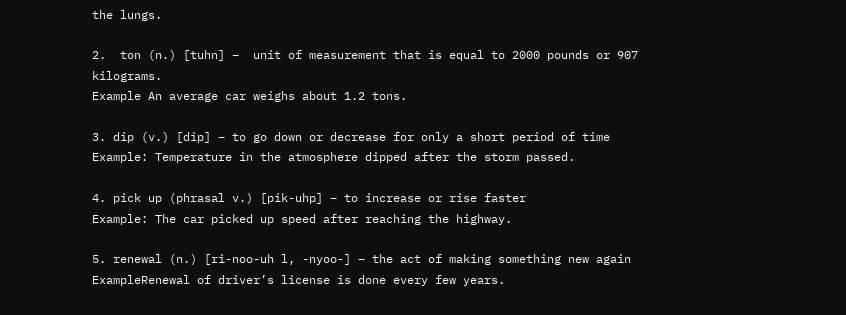the lungs.

2.  ton (n.) [tuhn] –  unit of measurement that is equal to 2000 pounds or 907 kilograms.
Example An average car weighs about 1.2 tons.

3. dip (v.) [dip] – to go down or decrease for only a short period of time
Example: Temperature in the atmosphere dipped after the storm passed.

4. pick up (phrasal v.) [pik-uhp] – to increase or rise faster
Example: The car picked up speed after reaching the highway.

5. renewal (n.) [ri-noo-uh l, -nyoo-] – the act of making something new again
ExampleRenewal of driver’s license is done every few years.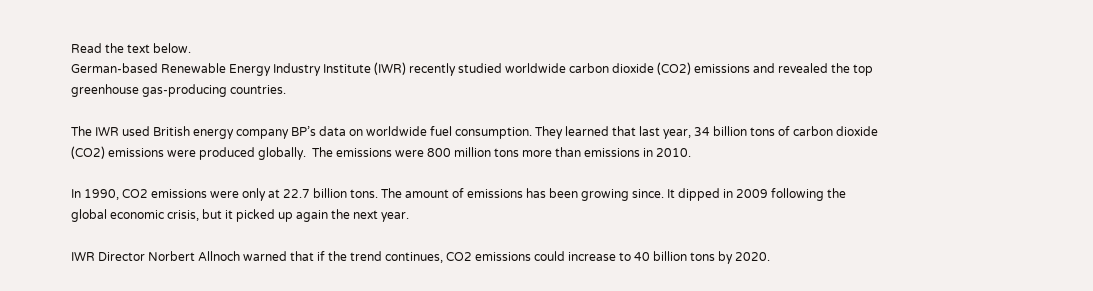Read the text below.
German-based Renewable Energy Industry Institute (IWR) recently studied worldwide carbon dioxide (CO2) emissions and revealed the top greenhouse gas-producing countries.

The IWR used British energy company BP’s data on worldwide fuel consumption. They learned that last year, 34 billion tons of carbon dioxide (CO2) emissions were produced globally.  The emissions were 800 million tons more than emissions in 2010.

In 1990, CO2 emissions were only at 22.7 billion tons. The amount of emissions has been growing since. It dipped in 2009 following the global economic crisis, but it picked up again the next year.

IWR Director Norbert Allnoch warned that if the trend continues, CO2 emissions could increase to 40 billion tons by 2020.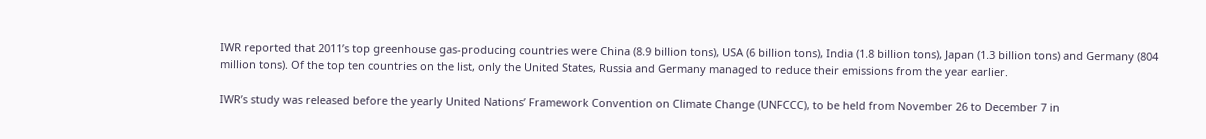IWR reported that 2011’s top greenhouse gas-producing countries were China (8.9 billion tons), USA (6 billion tons), India (1.8 billion tons), Japan (1.3 billion tons) and Germany (804 million tons). Of the top ten countries on the list, only the United States, Russia and Germany managed to reduce their emissions from the year earlier.

IWR’s study was released before the yearly United Nations’ Framework Convention on Climate Change (UNFCCC), to be held from November 26 to December 7 in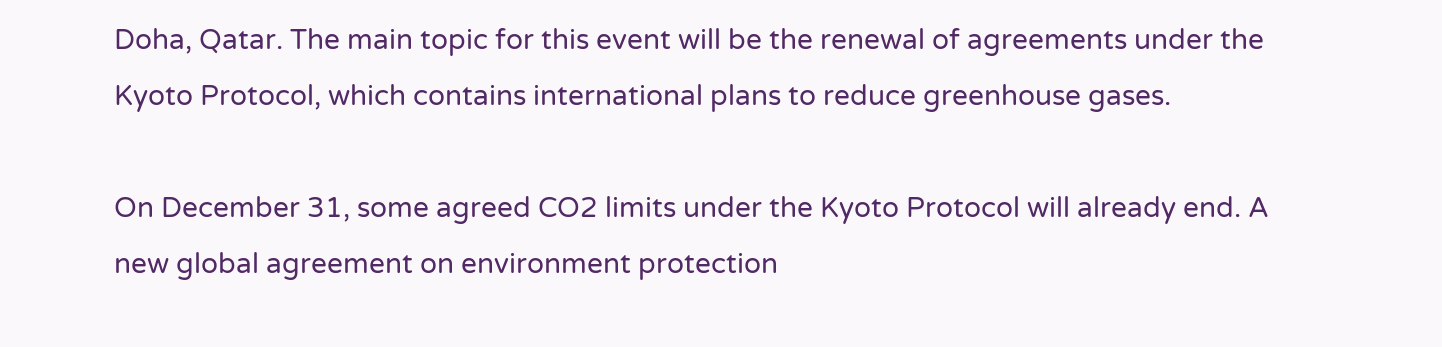Doha, Qatar. The main topic for this event will be the renewal of agreements under the Kyoto Protocol, which contains international plans to reduce greenhouse gases.

On December 31, some agreed CO2 limits under the Kyoto Protocol will already end. A new global agreement on environment protection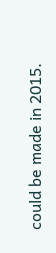could be made in 2015.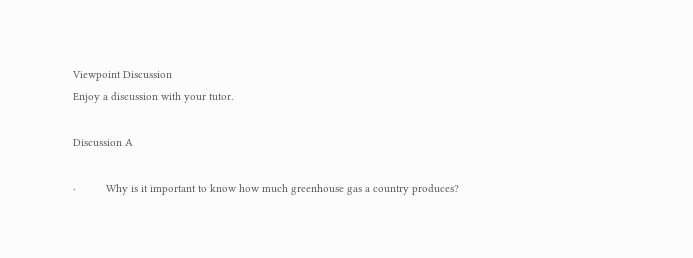Viewpoint Discussion
Enjoy a discussion with your tutor.

Discussion A

·          Why is it important to know how much greenhouse gas a country produces?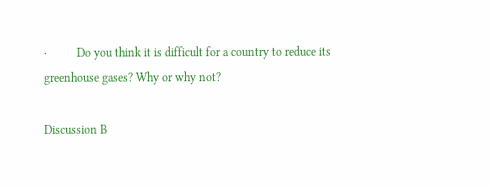·          Do you think it is difficult for a country to reduce its greenhouse gases? Why or why not?

Discussion B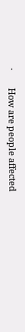·         How are people affected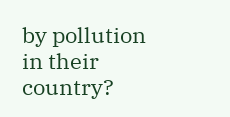by pollution in their country?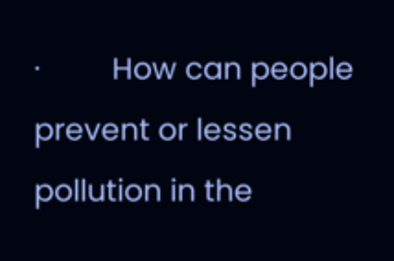·         How can people prevent or lessen pollution in the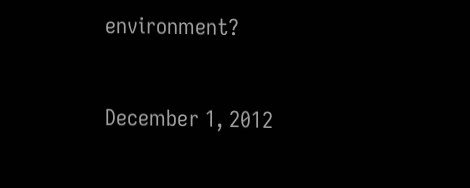environment?


December 1, 2012